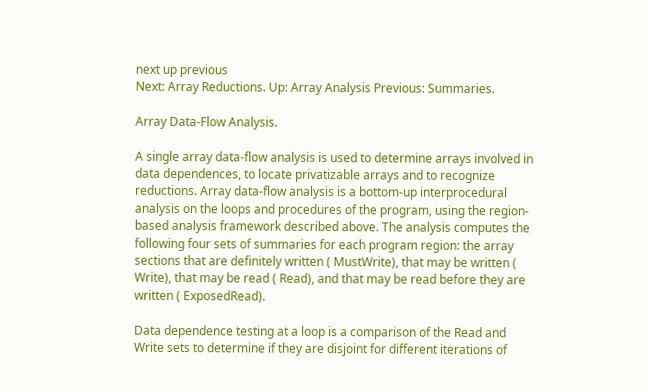next up previous
Next: Array Reductions. Up: Array Analysis Previous: Summaries.

Array Data-Flow Analysis.

A single array data-flow analysis is used to determine arrays involved in data dependences, to locate privatizable arrays and to recognize reductions. Array data-flow analysis is a bottom-up interprocedural analysis on the loops and procedures of the program, using the region-based analysis framework described above. The analysis computes the following four sets of summaries for each program region: the array sections that are definitely written ( MustWrite), that may be written ( Write), that may be read ( Read), and that may be read before they are written ( ExposedRead).

Data dependence testing at a loop is a comparison of the Read and Write sets to determine if they are disjoint for different iterations of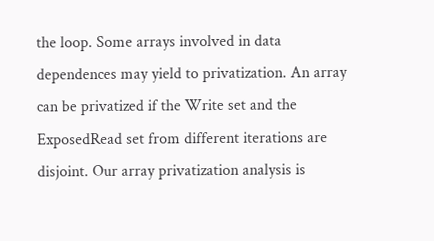the loop. Some arrays involved in data dependences may yield to privatization. An array can be privatized if the Write set and the ExposedRead set from different iterations are disjoint. Our array privatization analysis is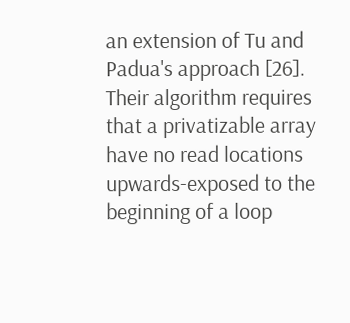an extension of Tu and Padua's approach [26]. Their algorithm requires that a privatizable array have no read locations upwards-exposed to the beginning of a loop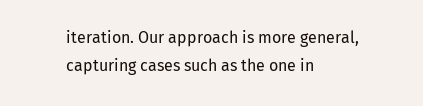iteration. Our approach is more general, capturing cases such as the one in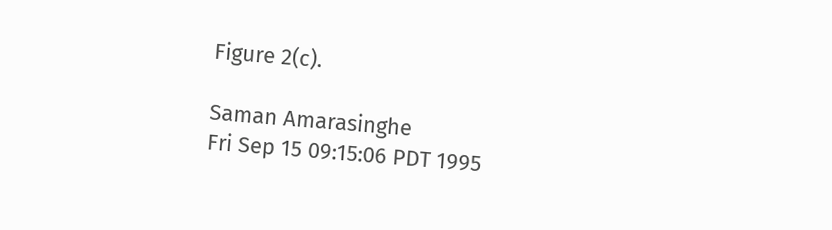Figure 2(c).

Saman Amarasinghe
Fri Sep 15 09:15:06 PDT 1995